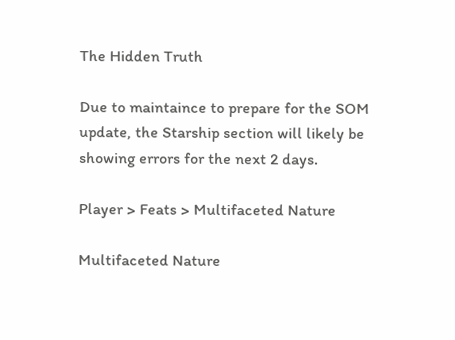The Hidden Truth

Due to maintaince to prepare for the SOM update, the Starship section will likely be showing errors for the next 2 days.

Player > Feats > Multifaceted Nature

Multifaceted Nature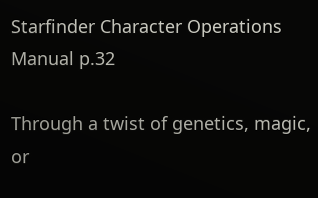Starfinder Character Operations Manual p.32

Through a twist of genetics, magic, or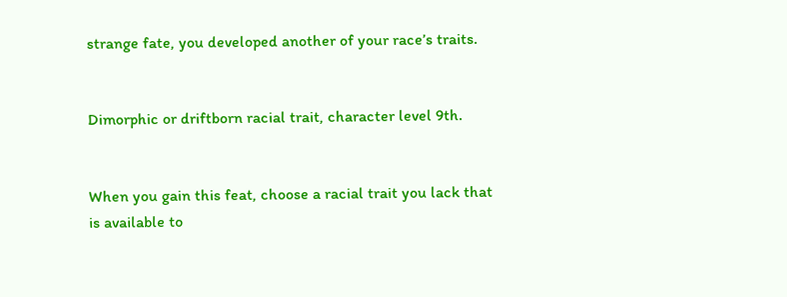strange fate, you developed another of your race’s traits.


Dimorphic or driftborn racial trait, character level 9th.


When you gain this feat, choose a racial trait you lack that is available to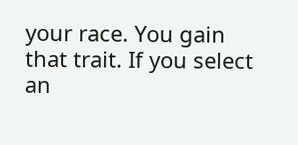your race. You gain that trait. If you select an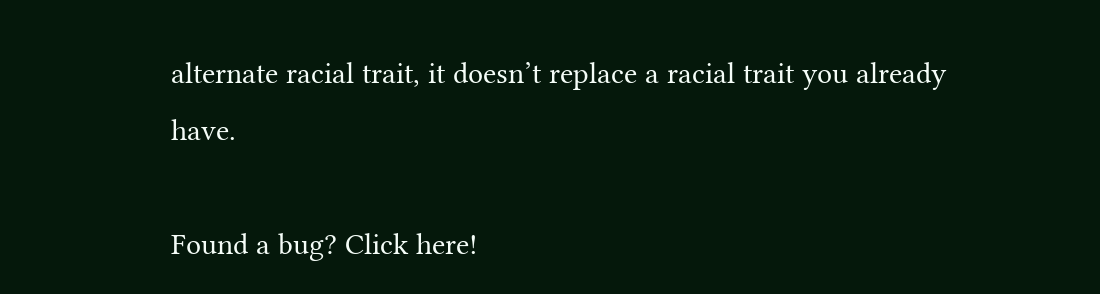alternate racial trait, it doesn’t replace a racial trait you already have.

Found a bug? Click here!